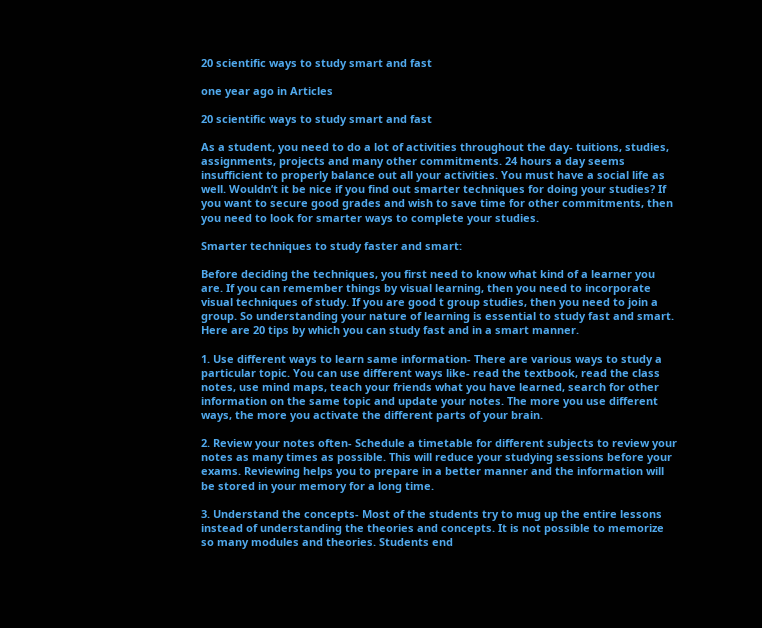20 scientific ways to study smart and fast

one year ago in Articles

20 scientific ways to study smart and fast

As a student, you need to do a lot of activities throughout the day- tuitions, studies, assignments, projects and many other commitments. 24 hours a day seems insufficient to properly balance out all your activities. You must have a social life as well. Wouldn’t it be nice if you find out smarter techniques for doing your studies? If you want to secure good grades and wish to save time for other commitments, then you need to look for smarter ways to complete your studies.

Smarter techniques to study faster and smart:

Before deciding the techniques, you first need to know what kind of a learner you are. If you can remember things by visual learning, then you need to incorporate visual techniques of study. If you are good t group studies, then you need to join a group. So understanding your nature of learning is essential to study fast and smart. Here are 20 tips by which you can study fast and in a smart manner.

1. Use different ways to learn same information- There are various ways to study a particular topic. You can use different ways like- read the textbook, read the class notes, use mind maps, teach your friends what you have learned, search for other information on the same topic and update your notes. The more you use different ways, the more you activate the different parts of your brain.

2. Review your notes often- Schedule a timetable for different subjects to review your notes as many times as possible. This will reduce your studying sessions before your exams. Reviewing helps you to prepare in a better manner and the information will be stored in your memory for a long time.

3. Understand the concepts- Most of the students try to mug up the entire lessons instead of understanding the theories and concepts. It is not possible to memorize so many modules and theories. Students end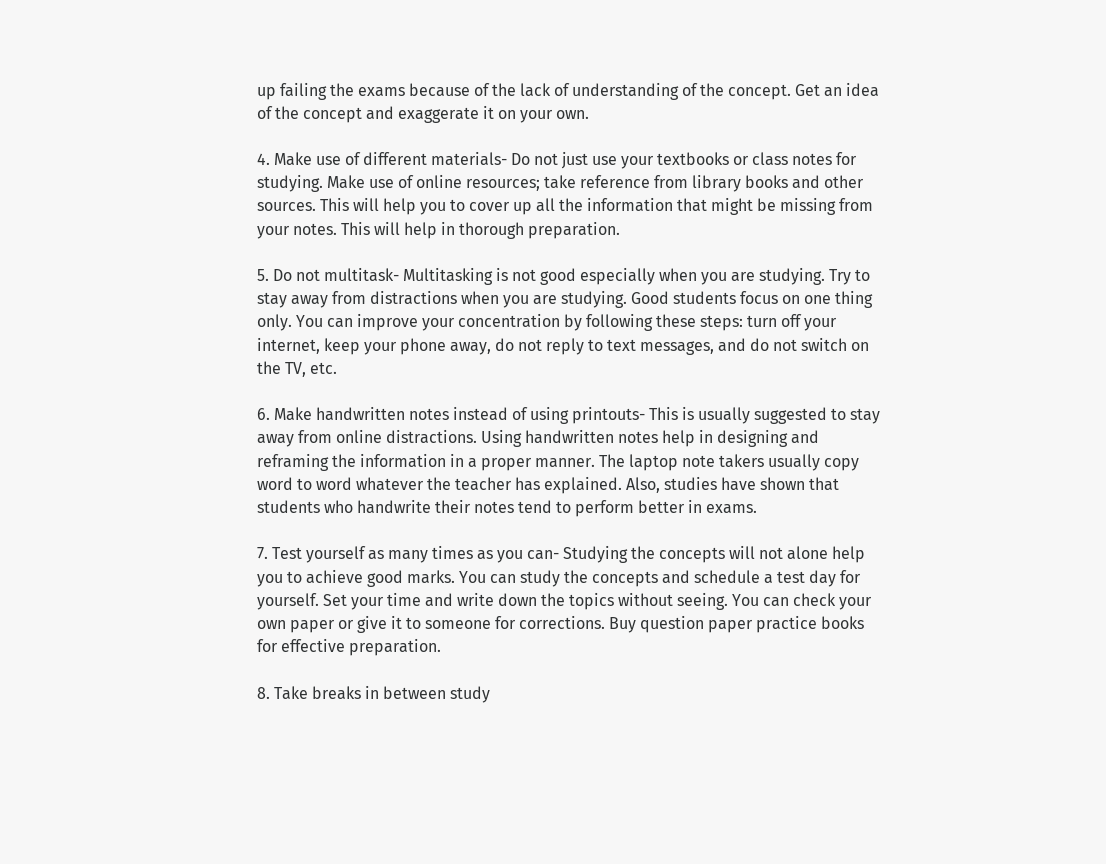up failing the exams because of the lack of understanding of the concept. Get an idea of the concept and exaggerate it on your own.

4. Make use of different materials- Do not just use your textbooks or class notes for studying. Make use of online resources; take reference from library books and other sources. This will help you to cover up all the information that might be missing from your notes. This will help in thorough preparation.

5. Do not multitask- Multitasking is not good especially when you are studying. Try to stay away from distractions when you are studying. Good students focus on one thing only. You can improve your concentration by following these steps: turn off your internet, keep your phone away, do not reply to text messages, and do not switch on the TV, etc.

6. Make handwritten notes instead of using printouts- This is usually suggested to stay away from online distractions. Using handwritten notes help in designing and reframing the information in a proper manner. The laptop note takers usually copy word to word whatever the teacher has explained. Also, studies have shown that students who handwrite their notes tend to perform better in exams.

7. Test yourself as many times as you can- Studying the concepts will not alone help you to achieve good marks. You can study the concepts and schedule a test day for yourself. Set your time and write down the topics without seeing. You can check your own paper or give it to someone for corrections. Buy question paper practice books for effective preparation.

8. Take breaks in between study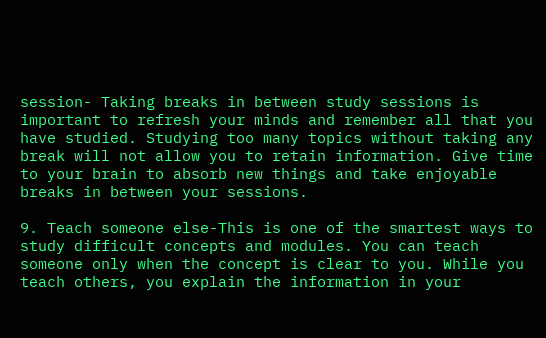session- Taking breaks in between study sessions is important to refresh your minds and remember all that you have studied. Studying too many topics without taking any break will not allow you to retain information. Give time to your brain to absorb new things and take enjoyable breaks in between your sessions.

9. Teach someone else-This is one of the smartest ways to study difficult concepts and modules. You can teach someone only when the concept is clear to you. While you teach others, you explain the information in your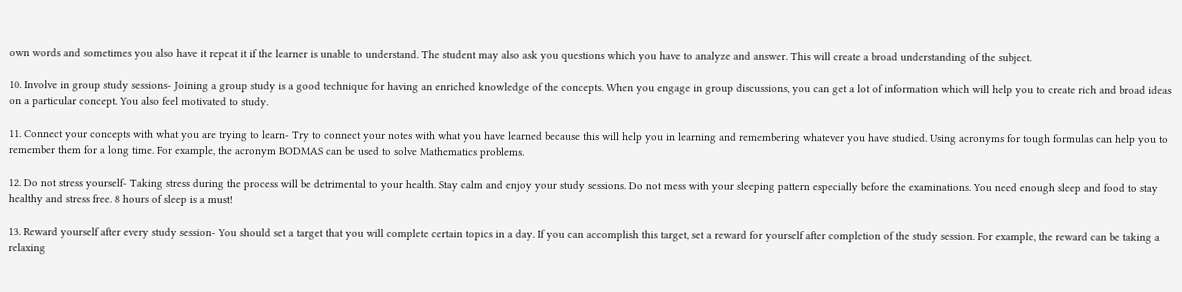own words and sometimes you also have it repeat it if the learner is unable to understand. The student may also ask you questions which you have to analyze and answer. This will create a broad understanding of the subject.

10. Involve in group study sessions- Joining a group study is a good technique for having an enriched knowledge of the concepts. When you engage in group discussions, you can get a lot of information which will help you to create rich and broad ideas on a particular concept. You also feel motivated to study.

11. Connect your concepts with what you are trying to learn- Try to connect your notes with what you have learned because this will help you in learning and remembering whatever you have studied. Using acronyms for tough formulas can help you to remember them for a long time. For example, the acronym BODMAS can be used to solve Mathematics problems.

12. Do not stress yourself- Taking stress during the process will be detrimental to your health. Stay calm and enjoy your study sessions. Do not mess with your sleeping pattern especially before the examinations. You need enough sleep and food to stay healthy and stress free. 8 hours of sleep is a must!

13. Reward yourself after every study session- You should set a target that you will complete certain topics in a day. If you can accomplish this target, set a reward for yourself after completion of the study session. For example, the reward can be taking a relaxing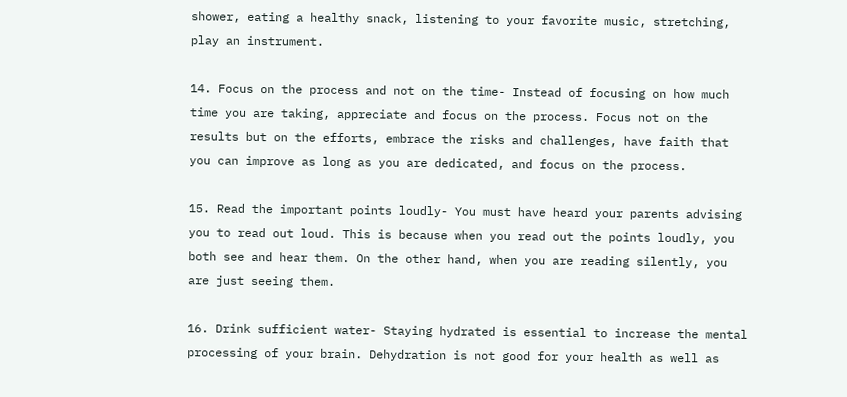shower, eating a healthy snack, listening to your favorite music, stretching, play an instrument.

14. Focus on the process and not on the time- Instead of focusing on how much time you are taking, appreciate and focus on the process. Focus not on the results but on the efforts, embrace the risks and challenges, have faith that you can improve as long as you are dedicated, and focus on the process.

15. Read the important points loudly- You must have heard your parents advising you to read out loud. This is because when you read out the points loudly, you both see and hear them. On the other hand, when you are reading silently, you are just seeing them.

16. Drink sufficient water- Staying hydrated is essential to increase the mental processing of your brain. Dehydration is not good for your health as well as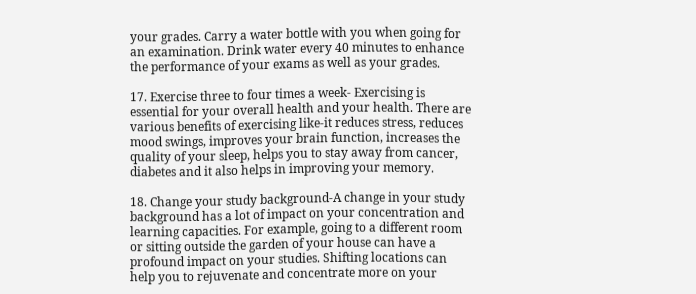your grades. Carry a water bottle with you when going for an examination. Drink water every 40 minutes to enhance the performance of your exams as well as your grades.

17. Exercise three to four times a week- Exercising is essential for your overall health and your health. There are various benefits of exercising like-it reduces stress, reduces mood swings, improves your brain function, increases the quality of your sleep, helps you to stay away from cancer, diabetes and it also helps in improving your memory.

18. Change your study background-A change in your study background has a lot of impact on your concentration and learning capacities. For example, going to a different room or sitting outside the garden of your house can have a profound impact on your studies. Shifting locations can help you to rejuvenate and concentrate more on your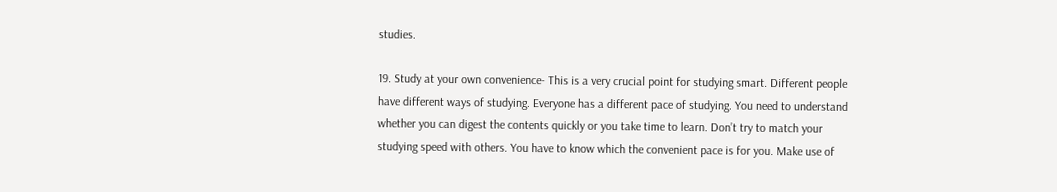studies.

19. Study at your own convenience- This is a very crucial point for studying smart. Different people have different ways of studying. Everyone has a different pace of studying. You need to understand whether you can digest the contents quickly or you take time to learn. Don’t try to match your studying speed with others. You have to know which the convenient pace is for you. Make use of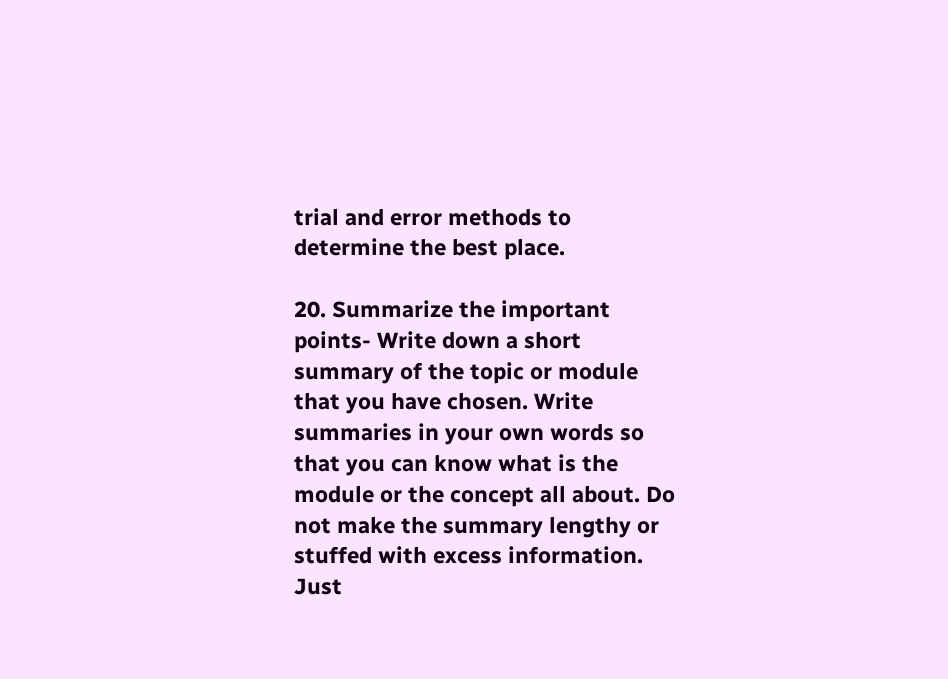trial and error methods to determine the best place.

20. Summarize the important points- Write down a short summary of the topic or module that you have chosen. Write summaries in your own words so that you can know what is the module or the concept all about. Do not make the summary lengthy or stuffed with excess information. Just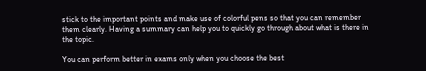stick to the important points and make use of colorful pens so that you can remember them clearly. Having a summary can help you to quickly go through about what is there in the topic.

You can perform better in exams only when you choose the best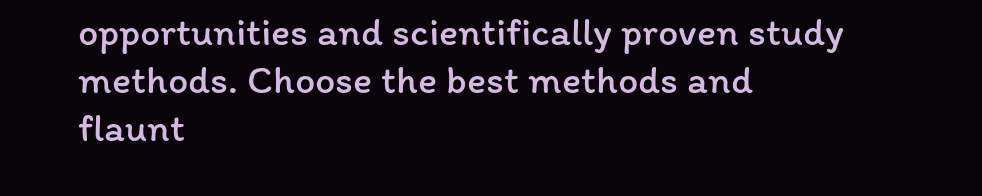opportunities and scientifically proven study methods. Choose the best methods and flaunt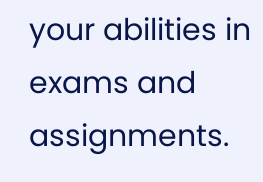your abilities in exams and assignments.